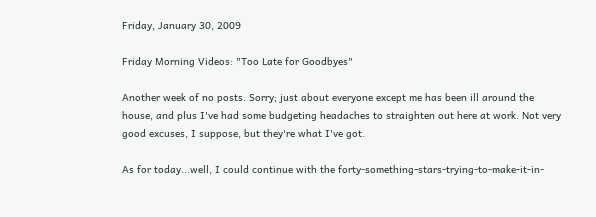Friday, January 30, 2009

Friday Morning Videos: "Too Late for Goodbyes"

Another week of no posts. Sorry; just about everyone except me has been ill around the house, and plus I've had some budgeting headaches to straighten out here at work. Not very good excuses, I suppose, but they're what I've got.

As for today...well, I could continue with the forty-something-stars-trying-to-make-it-in-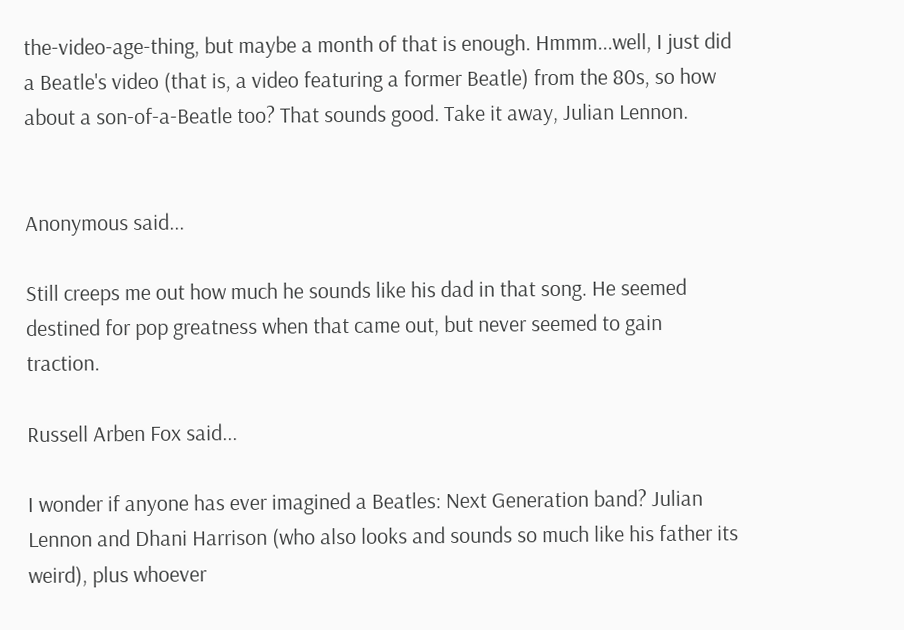the-video-age-thing, but maybe a month of that is enough. Hmmm...well, I just did a Beatle's video (that is, a video featuring a former Beatle) from the 80s, so how about a son-of-a-Beatle too? That sounds good. Take it away, Julian Lennon.


Anonymous said...

Still creeps me out how much he sounds like his dad in that song. He seemed destined for pop greatness when that came out, but never seemed to gain traction.

Russell Arben Fox said...

I wonder if anyone has ever imagined a Beatles: Next Generation band? Julian Lennon and Dhani Harrison (who also looks and sounds so much like his father its weird), plus whoever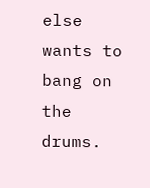else wants to bang on the drums.